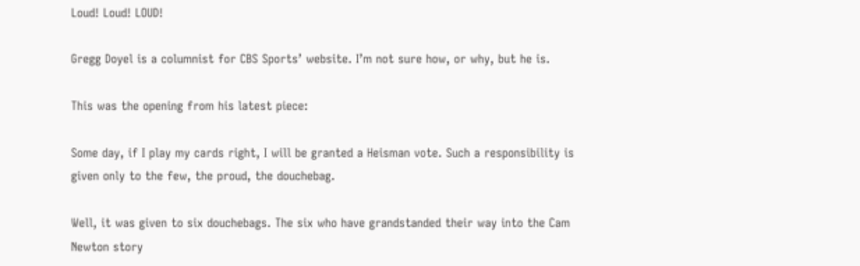Loud! Loud! LOUD!

Gregg Doyel is a columnist for CBS Sports’ website. I’m not sure how, or why, but he is.

This was the opening from his latest piece:

Some day, if I play my cards right, I will be granted a Heisman vote. Such a responsibility is given only to the few, the proud, the douchebag.

Well, it was given to six douchebags. The six who have grandstanded their way into the Cam Newton story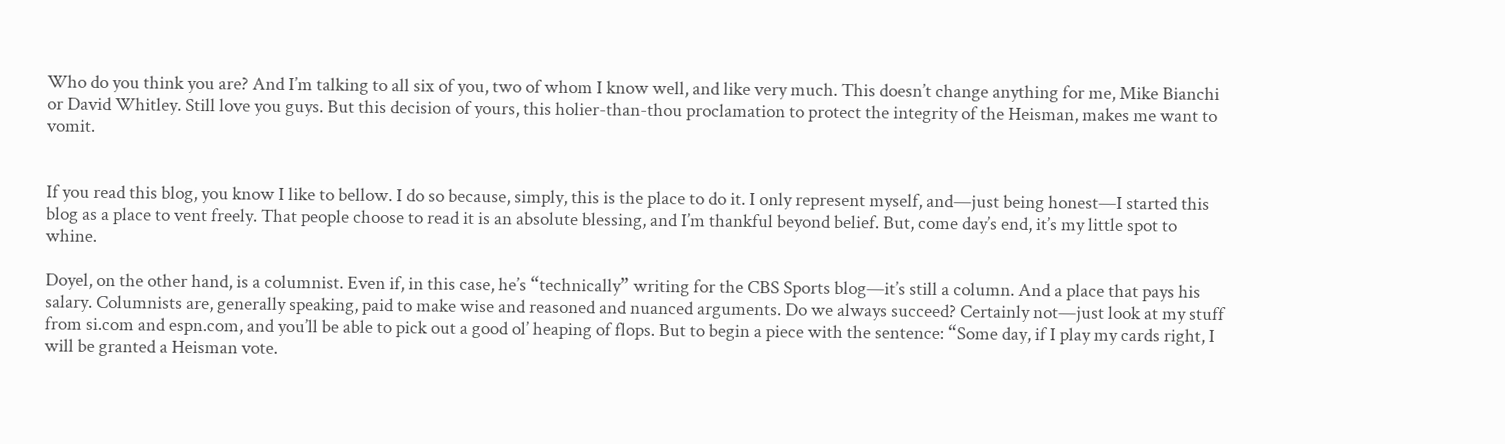Who do you think you are? And I’m talking to all six of you, two of whom I know well, and like very much. This doesn’t change anything for me, Mike Bianchi or David Whitley. Still love you guys. But this decision of yours, this holier-than-thou proclamation to protect the integrity of the Heisman, makes me want to vomit.


If you read this blog, you know I like to bellow. I do so because, simply, this is the place to do it. I only represent myself, and—just being honest—I started this blog as a place to vent freely. That people choose to read it is an absolute blessing, and I’m thankful beyond belief. But, come day’s end, it’s my little spot to whine.

Doyel, on the other hand, is a columnist. Even if, in this case, he’s “technically” writing for the CBS Sports blog—it’s still a column. And a place that pays his salary. Columnists are, generally speaking, paid to make wise and reasoned and nuanced arguments. Do we always succeed? Certainly not—just look at my stuff from si.com and espn.com, and you’ll be able to pick out a good ol’ heaping of flops. But to begin a piece with the sentence: “Some day, if I play my cards right, I will be granted a Heisman vote.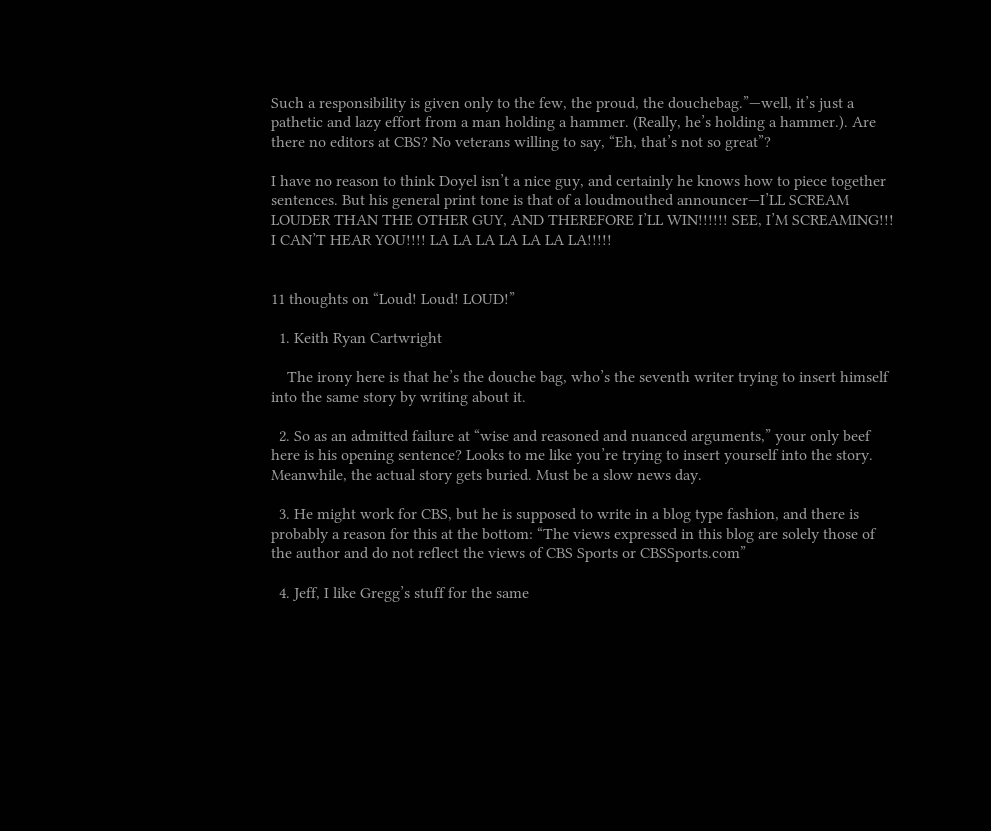Such a responsibility is given only to the few, the proud, the douchebag.”—well, it’s just a pathetic and lazy effort from a man holding a hammer. (Really, he’s holding a hammer.). Are there no editors at CBS? No veterans willing to say, “Eh, that’s not so great”?

I have no reason to think Doyel isn’t a nice guy, and certainly he knows how to piece together sentences. But his general print tone is that of a loudmouthed announcer—I’LL SCREAM LOUDER THAN THE OTHER GUY, AND THEREFORE I’LL WIN!!!!!! SEE, I’M SCREAMING!!! I CAN’T HEAR YOU!!!! LA LA LA LA LA LA LA!!!!!


11 thoughts on “Loud! Loud! LOUD!”

  1. Keith Ryan Cartwright

    The irony here is that he’s the douche bag, who’s the seventh writer trying to insert himself into the same story by writing about it.

  2. So as an admitted failure at “wise and reasoned and nuanced arguments,” your only beef here is his opening sentence? Looks to me like you’re trying to insert yourself into the story. Meanwhile, the actual story gets buried. Must be a slow news day.

  3. He might work for CBS, but he is supposed to write in a blog type fashion, and there is probably a reason for this at the bottom: “The views expressed in this blog are solely those of the author and do not reflect the views of CBS Sports or CBSSports.com”

  4. Jeff, I like Gregg’s stuff for the same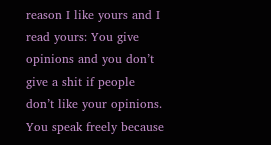reason I like yours and I read yours: You give opinions and you don’t give a shit if people don’t like your opinions. You speak freely because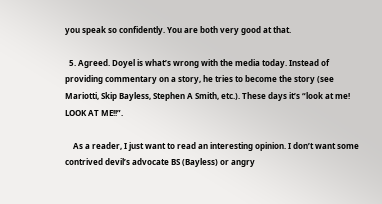you speak so confidently. You are both very good at that.

  5. Agreed. Doyel is what’s wrong with the media today. Instead of providing commentary on a story, he tries to become the story (see Mariotti, Skip Bayless, Stephen A Smith, etc.). These days it’s “look at me! LOOK AT ME!!”.

    As a reader, I just want to read an interesting opinion. I don’t want some contrived devil’s advocate BS (Bayless) or angry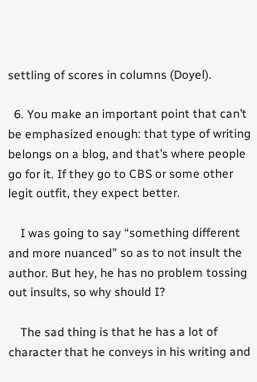settling of scores in columns (Doyel).

  6. You make an important point that can’t be emphasized enough: that type of writing belongs on a blog, and that’s where people go for it. If they go to CBS or some other legit outfit, they expect better.

    I was going to say “something different and more nuanced” so as to not insult the author. But hey, he has no problem tossing out insults, so why should I?

    The sad thing is that he has a lot of character that he conveys in his writing and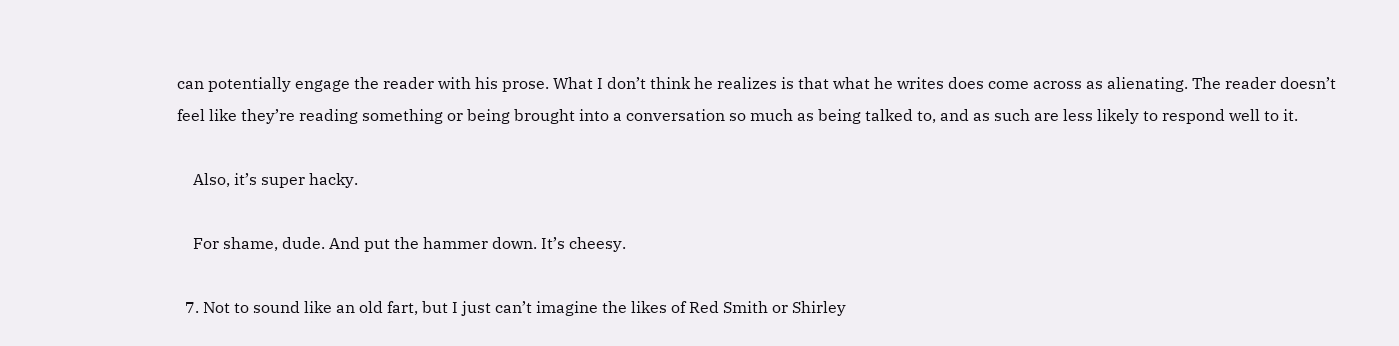can potentially engage the reader with his prose. What I don’t think he realizes is that what he writes does come across as alienating. The reader doesn’t feel like they’re reading something or being brought into a conversation so much as being talked to, and as such are less likely to respond well to it.

    Also, it’s super hacky.

    For shame, dude. And put the hammer down. It’s cheesy.

  7. Not to sound like an old fart, but I just can’t imagine the likes of Red Smith or Shirley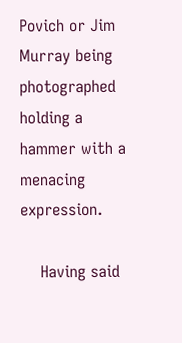Povich or Jim Murray being photographed holding a hammer with a menacing expression.

    Having said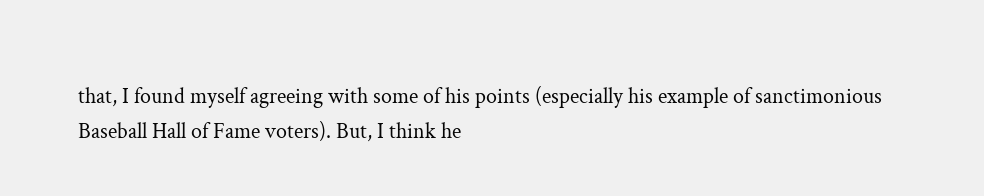that, I found myself agreeing with some of his points (especially his example of sanctimonious Baseball Hall of Fame voters). But, I think he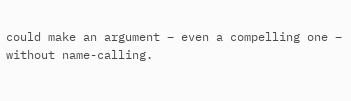could make an argument – even a compelling one – without name-calling.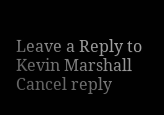Leave a Reply to Kevin Marshall Cancel reply